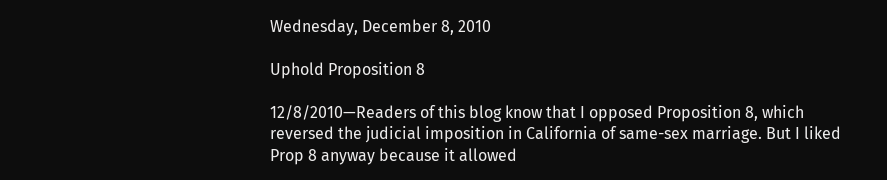Wednesday, December 8, 2010

Uphold Proposition 8

12/8/2010—Readers of this blog know that I opposed Proposition 8, which reversed the judicial imposition in California of same-sex marriage. But I liked Prop 8 anyway because it allowed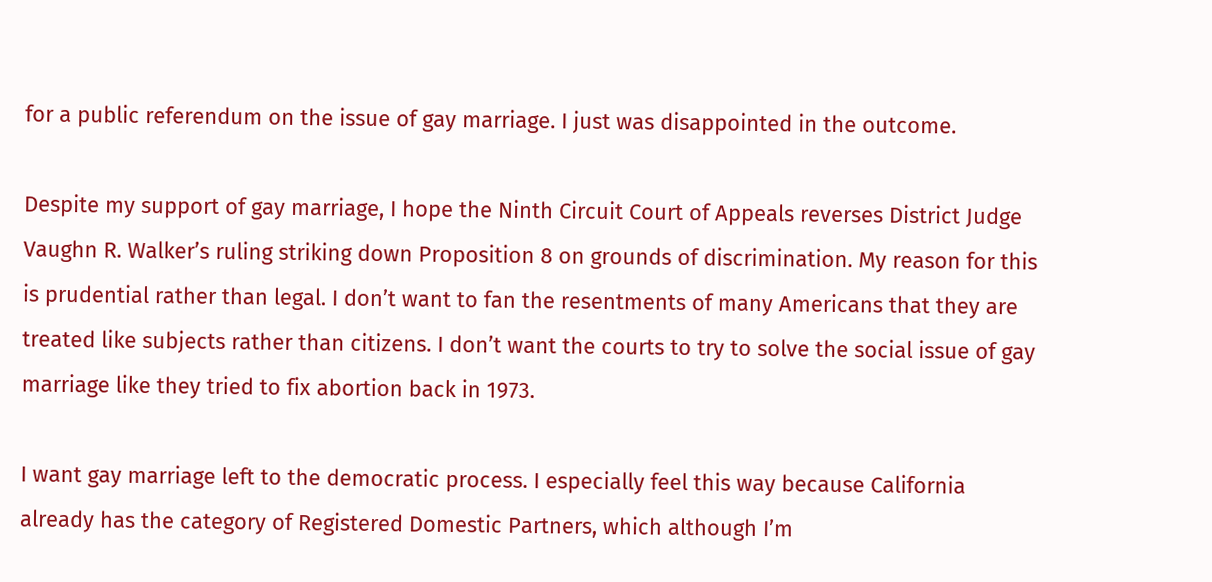for a public referendum on the issue of gay marriage. I just was disappointed in the outcome.

Despite my support of gay marriage, I hope the Ninth Circuit Court of Appeals reverses District Judge Vaughn R. Walker’s ruling striking down Proposition 8 on grounds of discrimination. My reason for this is prudential rather than legal. I don’t want to fan the resentments of many Americans that they are treated like subjects rather than citizens. I don’t want the courts to try to solve the social issue of gay marriage like they tried to fix abortion back in 1973.

I want gay marriage left to the democratic process. I especially feel this way because California already has the category of Registered Domestic Partners, which although I’m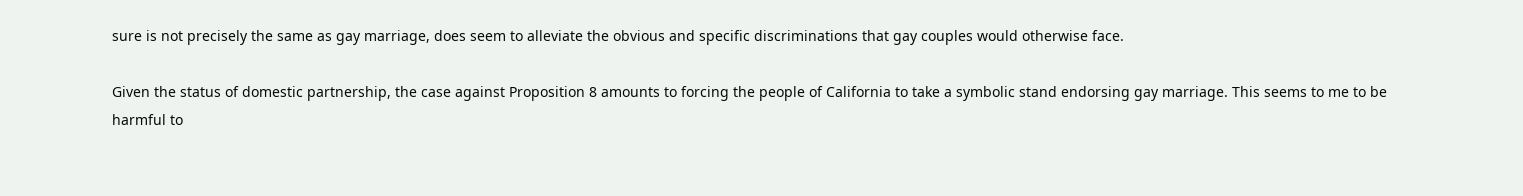sure is not precisely the same as gay marriage, does seem to alleviate the obvious and specific discriminations that gay couples would otherwise face.

Given the status of domestic partnership, the case against Proposition 8 amounts to forcing the people of California to take a symbolic stand endorsing gay marriage. This seems to me to be harmful to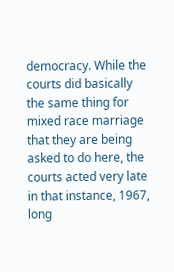democracy. While the courts did basically the same thing for mixed race marriage that they are being asked to do here, the courts acted very late in that instance, 1967, long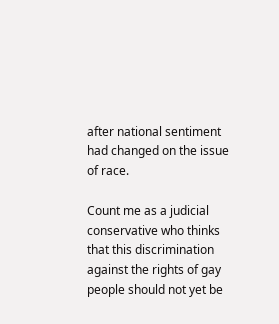after national sentiment had changed on the issue of race.

Count me as a judicial conservative who thinks that this discrimination against the rights of gay people should not yet be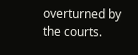overturned by the courts.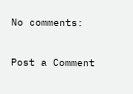No comments:

Post a Comment